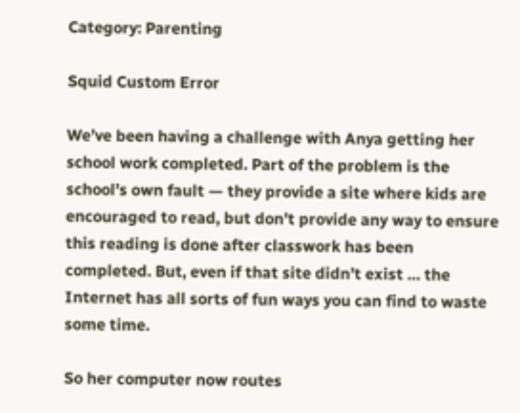Category: Parenting

Squid Custom Error

We’ve been having a challenge with Anya getting her school work completed. Part of the problem is the school’s own fault — they provide a site where kids are encouraged to read, but don’t provide any way to ensure this reading is done after classwork has been completed. But, even if that site didn’t exist … the Internet has all sorts of fun ways you can find to waste some time.

So her computer now routes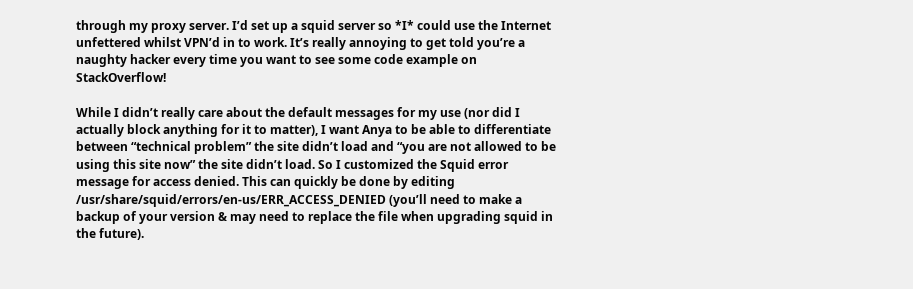through my proxy server. I’d set up a squid server so *I* could use the Internet unfettered whilst VPN’d in to work. It’s really annoying to get told you’re a naughty hacker every time you want to see some code example on StackOverflow!

While I didn’t really care about the default messages for my use (nor did I actually block anything for it to matter), I want Anya to be able to differentiate between “technical problem” the site didn’t load and “you are not allowed to be using this site now” the site didn’t load. So I customized the Squid error message for access denied. This can quickly be done by editing /usr/share/squid/errors/en-us/ERR_ACCESS_DENIED (you’ll need to make a backup of your version & may need to replace the file when upgrading squid in the future).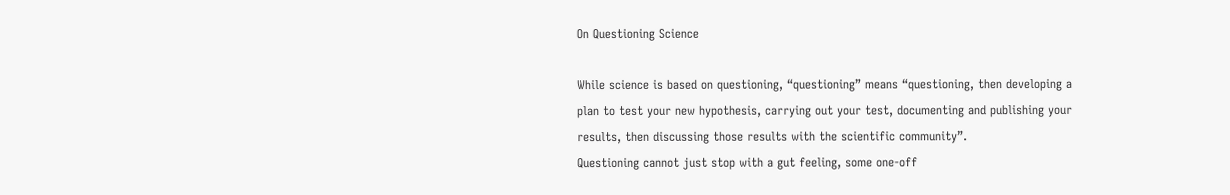On Questioning Science

While science is based on questioning, “questioning” means “questioning, then developing a plan to test your new hypothesis, carrying out your test, documenting and publishing your results, then discussing those results with the scientific community”.
Questioning cannot just stop with a gut feeling, some one-off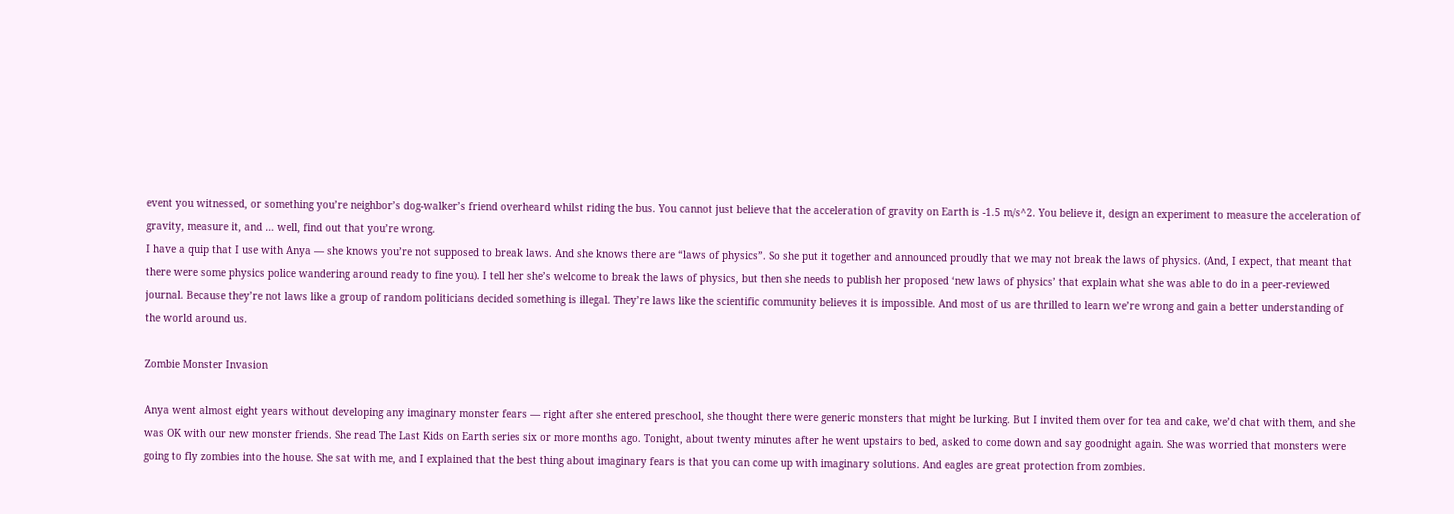event you witnessed, or something you’re neighbor’s dog-walker’s friend overheard whilst riding the bus. You cannot just believe that the acceleration of gravity on Earth is -1.5 m/s^2. You believe it, design an experiment to measure the acceleration of gravity, measure it, and … well, find out that you’re wrong.
I have a quip that I use with Anya — she knows you’re not supposed to break laws. And she knows there are “laws of physics”. So she put it together and announced proudly that we may not break the laws of physics. (And, I expect, that meant that there were some physics police wandering around ready to fine you). I tell her she’s welcome to break the laws of physics, but then she needs to publish her proposed ‘new laws of physics’ that explain what she was able to do in a peer-reviewed journal. Because they’re not laws like a group of random politicians decided something is illegal. They’re laws like the scientific community believes it is impossible. And most of us are thrilled to learn we’re wrong and gain a better understanding of the world around us.

Zombie Monster Invasion

Anya went almost eight years without developing any imaginary monster fears — right after she entered preschool, she thought there were generic monsters that might be lurking. But I invited them over for tea and cake, we’d chat with them, and she was OK with our new monster friends. She read The Last Kids on Earth series six or more months ago. Tonight, about twenty minutes after he went upstairs to bed, asked to come down and say goodnight again. She was worried that monsters were going to fly zombies into the house. She sat with me, and I explained that the best thing about imaginary fears is that you can come up with imaginary solutions. And eagles are great protection from zombies.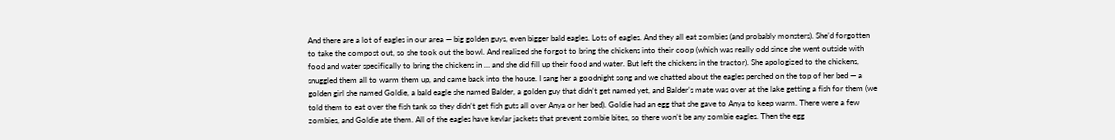And there are a lot of eagles in our area — big golden guys, even bigger bald eagles. Lots of eagles. And they all eat zombies (and probably monsters). She’d forgotten to take the compost out, so she took out the bowl. And realized she forgot to bring the chickens into their coop (which was really odd since she went outside with food and water specifically to bring the chickens in … and she did fill up their food and water. But left the chickens in the tractor). She apologized to the chickens, snuggled them all to warm them up, and came back into the house. I sang her a goodnight song and we chatted about the eagles perched on the top of her bed — a golden girl she named Goldie, a bald eagle she named Balder, a golden guy that didn’t get named yet, and Balder’s mate was over at the lake getting a fish for them (we told them to eat over the fish tank so they didn’t get fish guts all over Anya or her bed). Goldie had an egg that she gave to Anya to keep warm. There were a few zombies, and Goldie ate them. All of the eagles have kevlar jackets that prevent zombie bites, so there won’t be any zombie eagles. Then the egg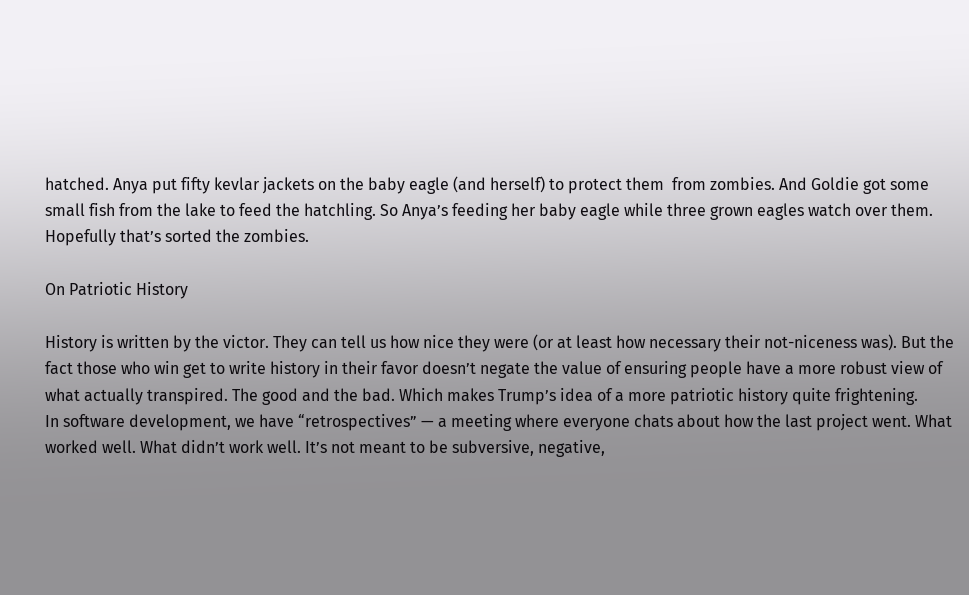hatched. Anya put fifty kevlar jackets on the baby eagle (and herself) to protect them  from zombies. And Goldie got some small fish from the lake to feed the hatchling. So Anya’s feeding her baby eagle while three grown eagles watch over them. Hopefully that’s sorted the zombies.

On Patriotic History

History is written by the victor. They can tell us how nice they were (or at least how necessary their not-niceness was). But the fact those who win get to write history in their favor doesn’t negate the value of ensuring people have a more robust view of what actually transpired. The good and the bad. Which makes Trump’s idea of a more patriotic history quite frightening.
In software development, we have “retrospectives” — a meeting where everyone chats about how the last project went. What worked well. What didn’t work well. It’s not meant to be subversive, negative,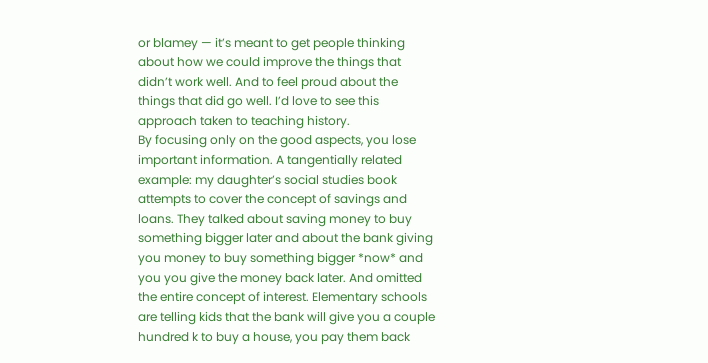or blamey — it’s meant to get people thinking about how we could improve the things that didn’t work well. And to feel proud about the things that did go well. I’d love to see this approach taken to teaching history.
By focusing only on the good aspects, you lose important information. A tangentially related example: my daughter’s social studies book attempts to cover the concept of savings and loans. They talked about saving money to buy something bigger later and about the bank giving you money to buy something bigger *now* and you you give the money back later. And omitted the entire concept of interest. Elementary schools are telling kids that the bank will give you a couple hundred k to buy a house, you pay them back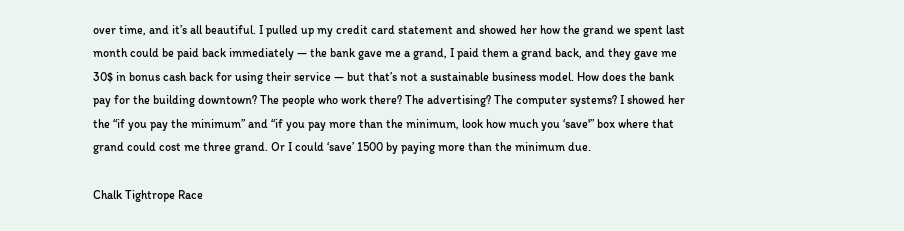over time, and it’s all beautiful. I pulled up my credit card statement and showed her how the grand we spent last month could be paid back immediately — the bank gave me a grand, I paid them a grand back, and they gave me 30$ in bonus cash back for using their service — but that’s not a sustainable business model. How does the bank pay for the building downtown? The people who work there? The advertising? The computer systems? I showed her the “if you pay the minimum” and “if you pay more than the minimum, look how much you ‘save'” box where that grand could cost me three grand. Or I could ‘save’ 1500 by paying more than the minimum due.

Chalk Tightrope Race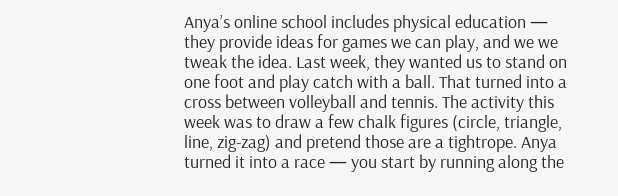Anya’s online school includes physical education — they provide ideas for games we can play, and we we tweak the idea. Last week, they wanted us to stand on one foot and play catch with a ball. That turned into a cross between volleyball and tennis. The activity this week was to draw a few chalk figures (circle, triangle, line, zig-zag) and pretend those are a tightrope. Anya turned it into a race — you start by running along the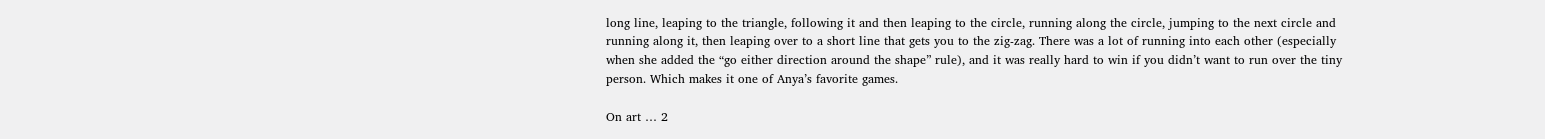long line, leaping to the triangle, following it and then leaping to the circle, running along the circle, jumping to the next circle and running along it, then leaping over to a short line that gets you to the zig-zag. There was a lot of running into each other (especially when she added the “go either direction around the shape” rule), and it was really hard to win if you didn’t want to run over the tiny person. Which makes it one of Anya’s favorite games.

On art … 2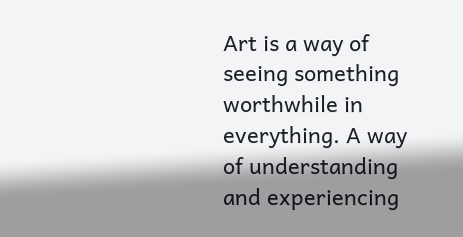Art is a way of seeing something worthwhile in everything. A way of understanding and experiencing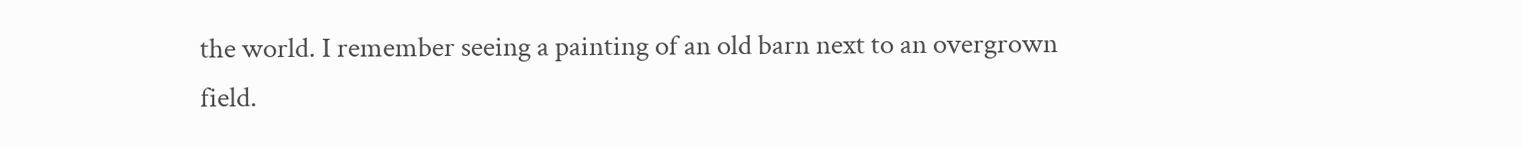the world. I remember seeing a painting of an old barn next to an overgrown field.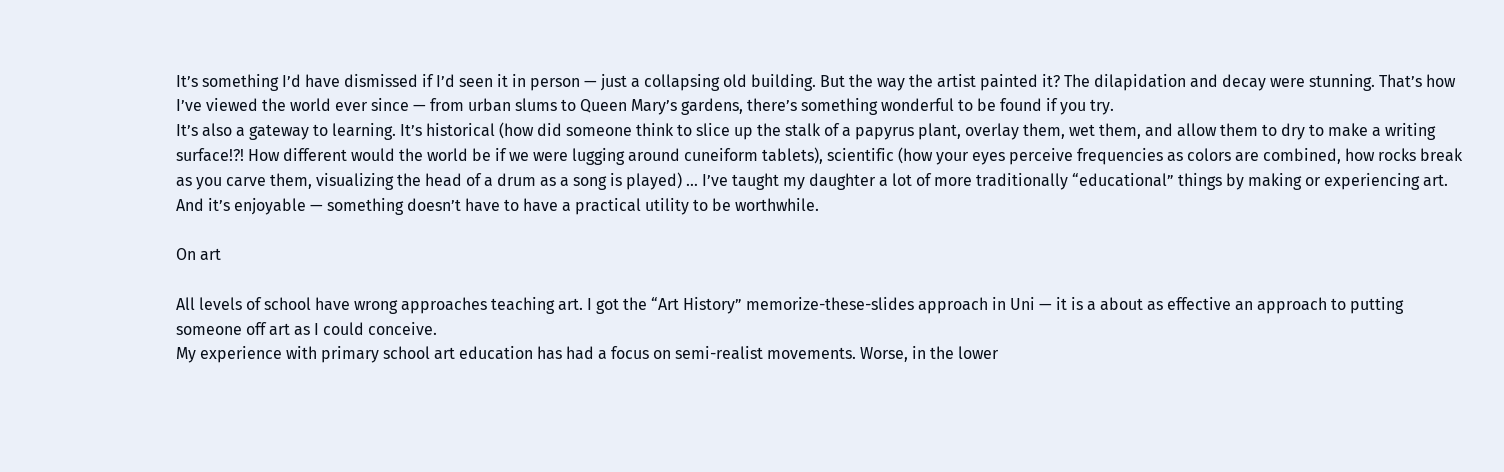It’s something I’d have dismissed if I’d seen it in person — just a collapsing old building. But the way the artist painted it? The dilapidation and decay were stunning. That’s how I’ve viewed the world ever since — from urban slums to Queen Mary’s gardens, there’s something wonderful to be found if you try.
It’s also a gateway to learning. It’s historical (how did someone think to slice up the stalk of a papyrus plant, overlay them, wet them, and allow them to dry to make a writing surface!?! How different would the world be if we were lugging around cuneiform tablets), scientific (how your eyes perceive frequencies as colors are combined, how rocks break as you carve them, visualizing the head of a drum as a song is played) … I’ve taught my daughter a lot of more traditionally “educational” things by making or experiencing art.
And it’s enjoyable — something doesn’t have to have a practical utility to be worthwhile.

On art

All levels of school have wrong approaches teaching art. I got the “Art History” memorize-these-slides approach in Uni — it is a about as effective an approach to putting someone off art as I could conceive.
My experience with primary school art education has had a focus on semi-realist movements. Worse, in the lower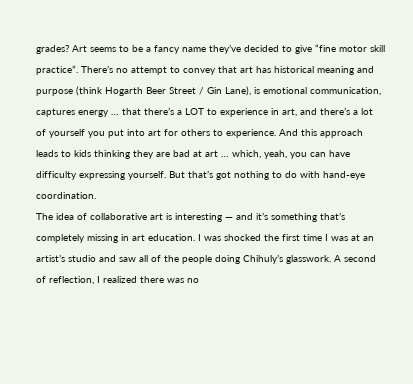grades? Art seems to be a fancy name they’ve decided to give “fine motor skill practice”. There’s no attempt to convey that art has historical meaning and purpose (think Hogarth Beer Street / Gin Lane), is emotional communication, captures energy … that there’s a LOT to experience in art, and there’s a lot of yourself you put into art for others to experience. And this approach leads to kids thinking they are bad at art … which, yeah, you can have difficulty expressing yourself. But that’s got nothing to do with hand-eye coordination.
The idea of collaborative art is interesting — and it’s something that’s completely missing in art education. I was shocked the first time I was at an artist’s studio and saw all of the people doing Chihuly’s glasswork. A second of reflection, I realized there was no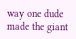way one dude made the giant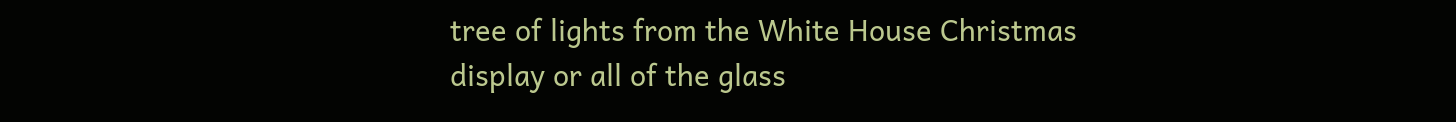tree of lights from the White House Christmas display or all of the glass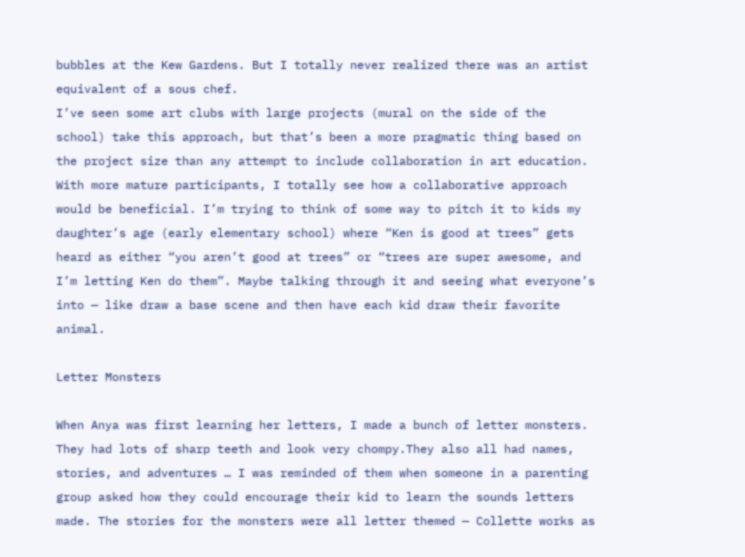bubbles at the Kew Gardens. But I totally never realized there was an artist equivalent of a sous chef.
I’ve seen some art clubs with large projects (mural on the side of the school) take this approach, but that’s been a more pragmatic thing based on the project size than any attempt to include collaboration in art education. With more mature participants, I totally see how a collaborative approach would be beneficial. I’m trying to think of some way to pitch it to kids my daughter’s age (early elementary school) where “Ken is good at trees” gets heard as either “you aren’t good at trees” or “trees are super awesome, and I’m letting Ken do them”. Maybe talking through it and seeing what everyone’s into — like draw a base scene and then have each kid draw their favorite animal.

Letter Monsters

When Anya was first learning her letters, I made a bunch of letter monsters. They had lots of sharp teeth and look very chompy.They also all had names, stories, and adventures … I was reminded of them when someone in a parenting group asked how they could encourage their kid to learn the sounds letters made. The stories for the monsters were all letter themed — Collette works as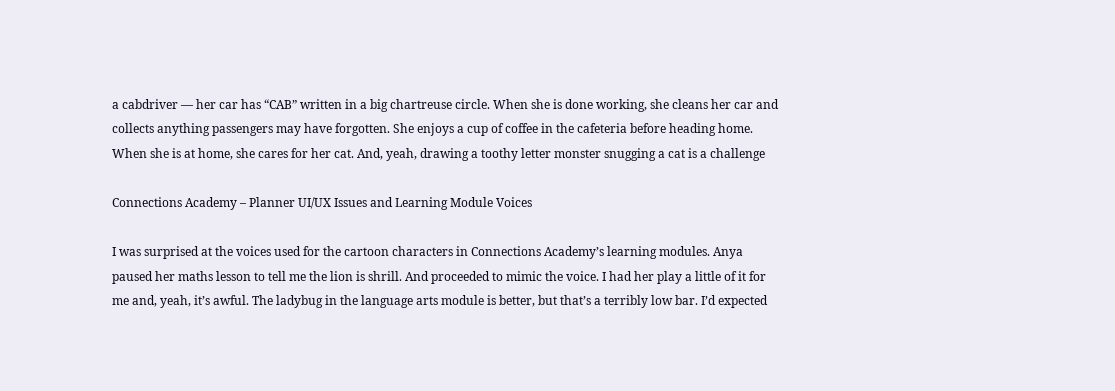a cabdriver — her car has “CAB” written in a big chartreuse circle. When she is done working, she cleans her car and collects anything passengers may have forgotten. She enjoys a cup of coffee in the cafeteria before heading home. When she is at home, she cares for her cat. And, yeah, drawing a toothy letter monster snugging a cat is a challenge

Connections Academy – Planner UI/UX Issues and Learning Module Voices

I was surprised at the voices used for the cartoon characters in Connections Academy’s learning modules. Anya paused her maths lesson to tell me the lion is shrill. And proceeded to mimic the voice. I had her play a little of it for me and, yeah, it’s awful. The ladybug in the language arts module is better, but that’s a terribly low bar. I’d expected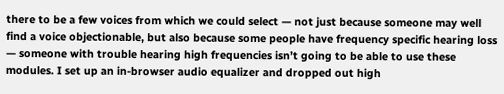there to be a few voices from which we could select — not just because someone may well find a voice objectionable, but also because some people have frequency specific hearing loss — someone with trouble hearing high frequencies isn’t going to be able to use these modules. I set up an in-browser audio equalizer and dropped out high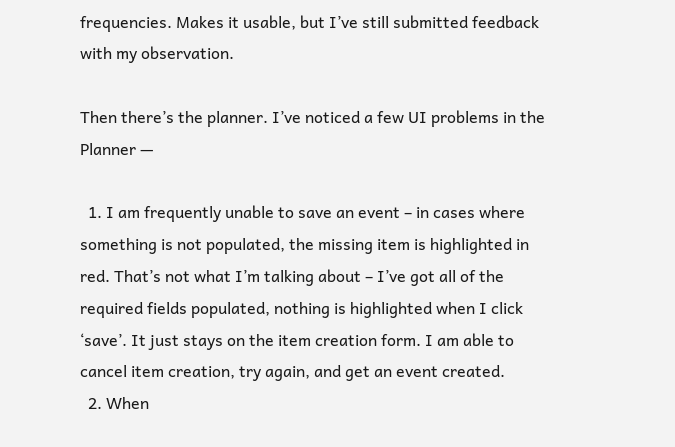frequencies. Makes it usable, but I’ve still submitted feedback with my observation.

Then there’s the planner. I’ve noticed a few UI problems in the Planner —

  1. I am frequently unable to save an event – in cases where something is not populated, the missing item is highlighted in red. That’s not what I’m talking about – I’ve got all of the required fields populated, nothing is highlighted when I click ‘save’. It just stays on the item creation form. I am able to cancel item creation, try again, and get an event created.
  2. When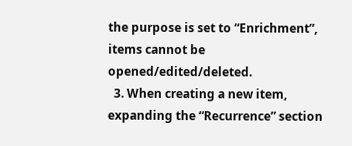the purpose is set to “Enrichment”, items cannot be opened/edited/deleted.
  3. When creating a new item, expanding the “Recurrence” section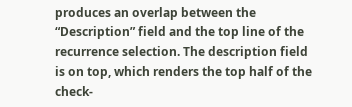produces an overlap between the “Description” field and the top line of the recurrence selection. The description field is on top, which renders the top half of the check-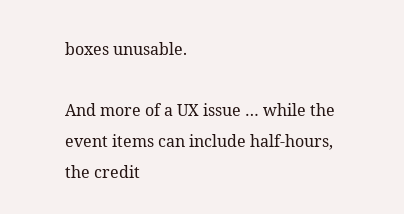boxes unusable.

And more of a UX issue … while the event items can include half-hours, the credit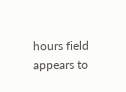hours field appears to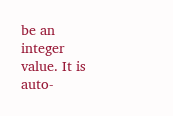be an integer value. It is auto-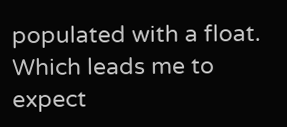populated with a float. Which leads me to expect